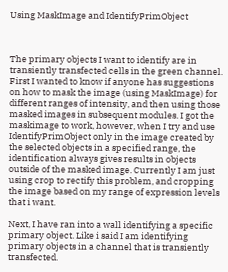Using MaskImage and IdentifyPrimObject



The primary objects I want to identify are in transiently transfected cells in the green channel. First I wanted to know if anyone has suggestions on how to mask the image (using MaskImage) for different ranges of intensity, and then using those masked images in subsequent modules. I got the maskimage to work, however, when I try and use IdentifyPrimObject only in the image created by the selected objects in a specified range, the identification always gives results in objects outside of the masked image. Currently I am just using crop to rectify this problem, and cropping the image based on my range of expression levels that i want.

Next, I have ran into a wall identifying a specific primary object. Like i said I am identifying primary objects in a channel that is transiently transfected.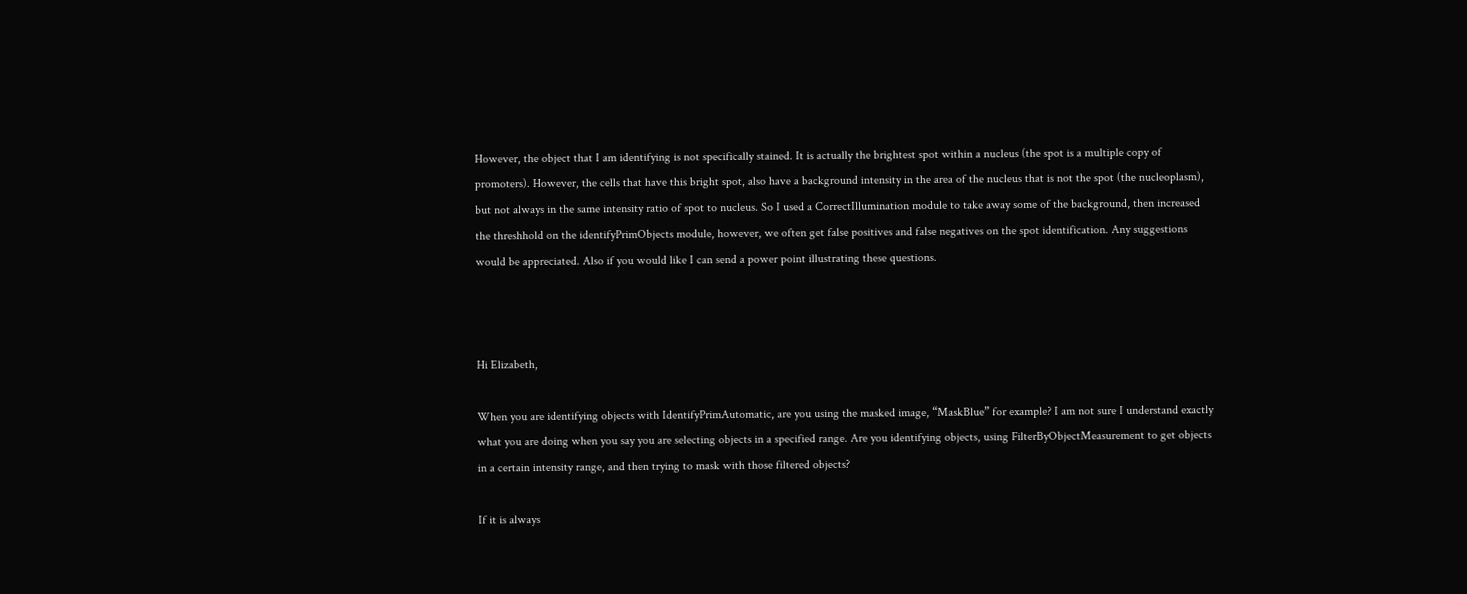However, the object that I am identifying is not specifically stained. It is actually the brightest spot within a nucleus (the spot is a multiple copy of promoters). However, the cells that have this bright spot, also have a background intensity in the area of the nucleus that is not the spot (the nucleoplasm), but not always in the same intensity ratio of spot to nucleus. So I used a CorrectIllumination module to take away some of the background, then increased the threshhold on the identifyPrimObjects module, however, we often get false positives and false negatives on the spot identification. Any suggestions would be appreciated. Also if you would like I can send a power point illustrating these questions.



Hi Elizabeth,

When you are identifying objects with IdentifyPrimAutomatic, are you using the masked image, “MaskBlue” for example? I am not sure I understand exactly what you are doing when you say you are selecting objects in a specified range. Are you identifying objects, using FilterByObjectMeasurement to get objects in a certain intensity range, and then trying to mask with those filtered objects?

If it is always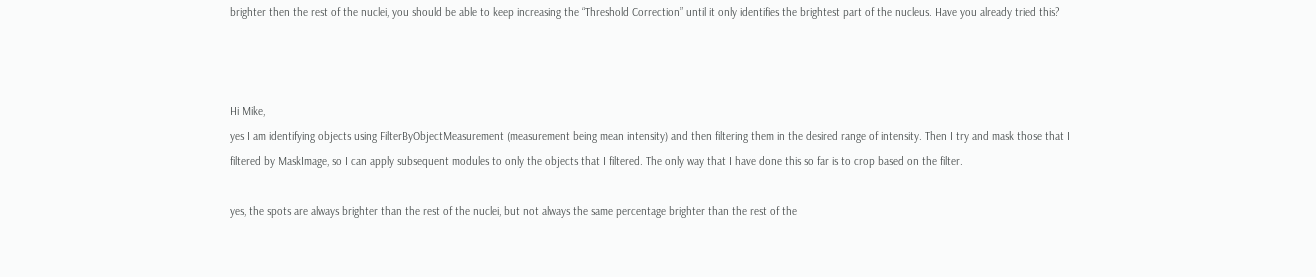brighter then the rest of the nuclei, you should be able to keep increasing the “Threshold Correction” until it only identifies the brightest part of the nucleus. Have you already tried this?



Hi Mike,
yes I am identifying objects using FilterByObjectMeasurement (measurement being mean intensity) and then filtering them in the desired range of intensity. Then I try and mask those that I filtered by MaskImage, so I can apply subsequent modules to only the objects that I filtered. The only way that I have done this so far is to crop based on the filter.

yes, the spots are always brighter than the rest of the nuclei, but not always the same percentage brighter than the rest of the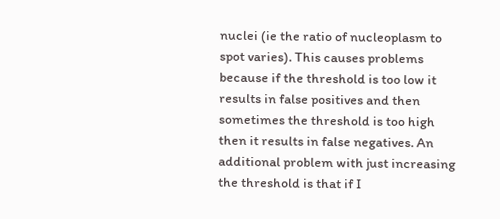nuclei (ie the ratio of nucleoplasm to spot varies). This causes problems because if the threshold is too low it results in false positives and then sometimes the threshold is too high then it results in false negatives. An additional problem with just increasing the threshold is that if I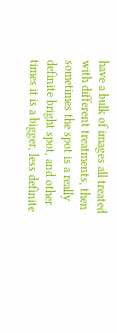have a bulk of images all treated with different treatments, then sometimes the spot is a really definite bright spot, and other times it is a bigger, less definite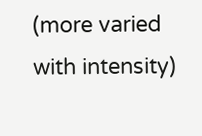(more varied with intensity)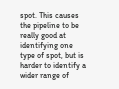spot. This causes the pipeline to be really good at identifying one type of spot, but is harder to identify a wider range of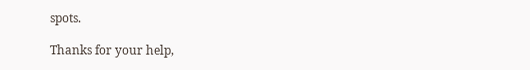spots.

Thanks for your help,